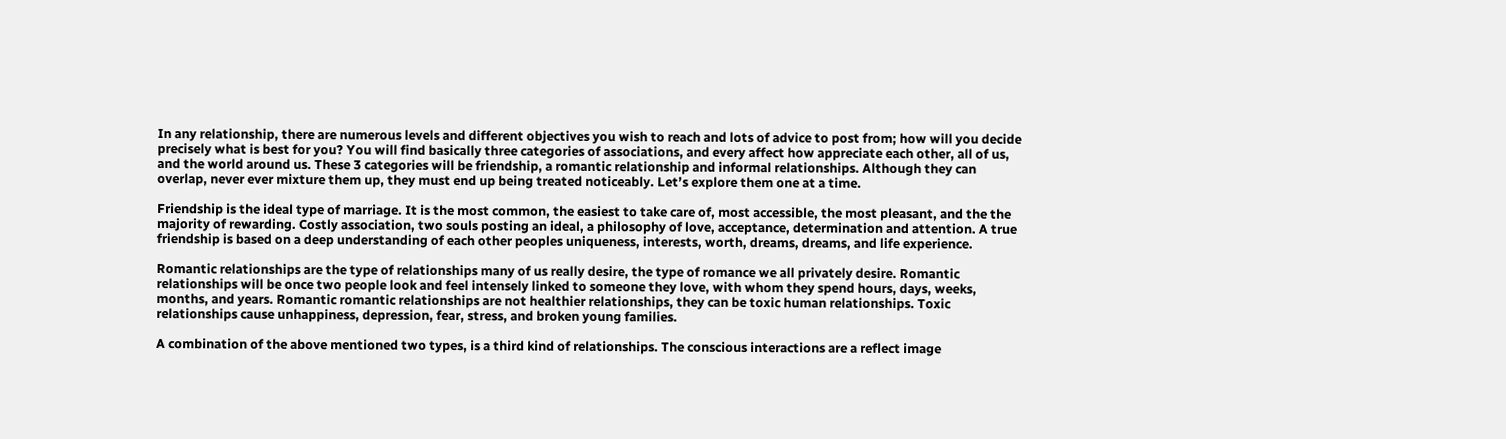In any relationship, there are numerous levels and different objectives you wish to reach and lots of advice to post from; how will you decide precisely what is best for you? You will find basically three categories of associations, and every affect how appreciate each other, all of us, and the world around us. These 3 categories will be friendship, a romantic relationship and informal relationships. Although they can overlap, never ever mixture them up, they must end up being treated noticeably. Let’s explore them one at a time.

Friendship is the ideal type of marriage. It is the most common, the easiest to take care of, most accessible, the most pleasant, and the the majority of rewarding. Costly association, two souls posting an ideal, a philosophy of love, acceptance, determination and attention. A true friendship is based on a deep understanding of each other peoples uniqueness, interests, worth, dreams, dreams, and life experience.

Romantic relationships are the type of relationships many of us really desire, the type of romance we all privately desire. Romantic relationships will be once two people look and feel intensely linked to someone they love, with whom they spend hours, days, weeks, months, and years. Romantic romantic relationships are not healthier relationships, they can be toxic human relationships. Toxic relationships cause unhappiness, depression, fear, stress, and broken young families.

A combination of the above mentioned two types, is a third kind of relationships. The conscious interactions are a reflect image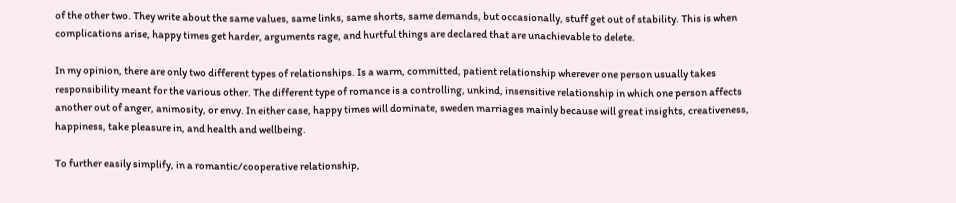of the other two. They write about the same values, same links, same shorts, same demands, but occasionally, stuff get out of stability. This is when complications arise, happy times get harder, arguments rage, and hurtful things are declared that are unachievable to delete.

In my opinion, there are only two different types of relationships. Is a warm, committed, patient relationship wherever one person usually takes responsibility meant for the various other. The different type of romance is a controlling, unkind, insensitive relationship in which one person affects another out of anger, animosity, or envy. In either case, happy times will dominate, sweden marriages mainly because will great insights, creativeness, happiness, take pleasure in, and health and wellbeing.

To further easily simplify, in a romantic/cooperative relationship,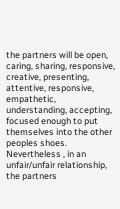the partners will be open, caring, sharing, responsive, creative, presenting, attentive, responsive, empathetic, understanding, accepting, focused enough to put themselves into the other peoples shoes. Nevertheless , in an unfair/unfair relationship, the partners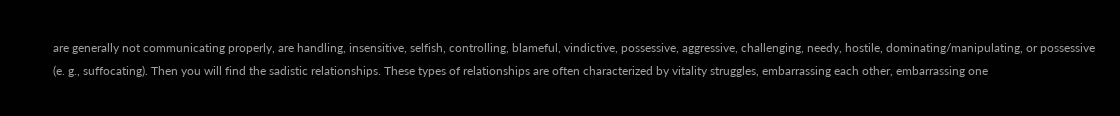are generally not communicating properly, are handling, insensitive, selfish, controlling, blameful, vindictive, possessive, aggressive, challenging, needy, hostile, dominating/manipulating, or possessive (e. g., suffocating). Then you will find the sadistic relationships. These types of relationships are often characterized by vitality struggles, embarrassing each other, embarrassing one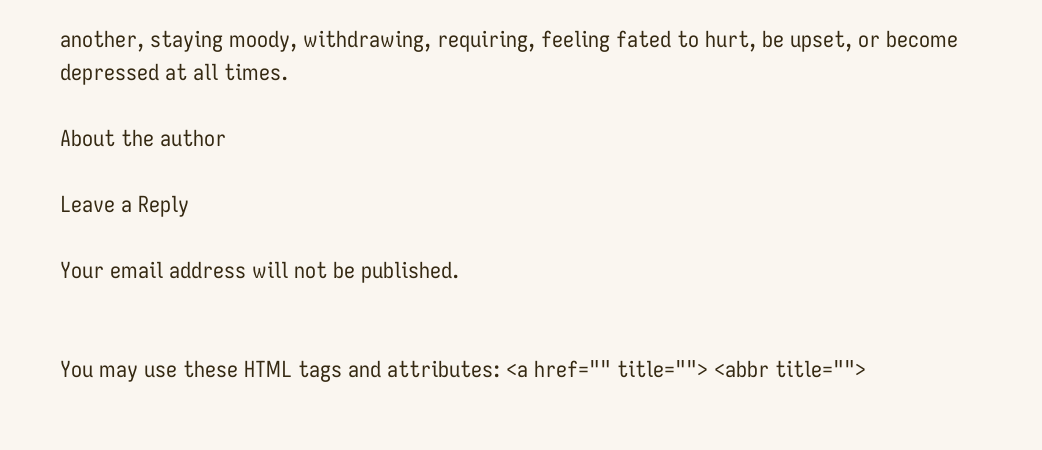another, staying moody, withdrawing, requiring, feeling fated to hurt, be upset, or become depressed at all times.

About the author

Leave a Reply

Your email address will not be published.


You may use these HTML tags and attributes: <a href="" title=""> <abbr title="">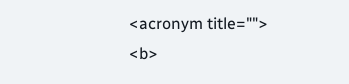<acronym title=""> <b>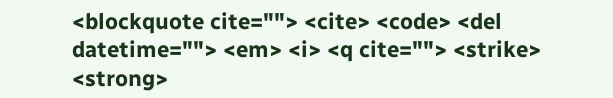<blockquote cite=""> <cite> <code> <del datetime=""> <em> <i> <q cite=""> <strike> <strong>